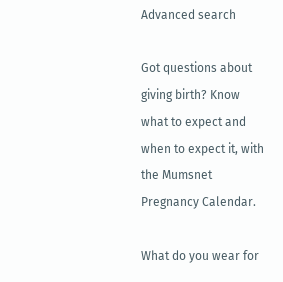Advanced search

Got questions about giving birth? Know what to expect and when to expect it, with the Mumsnet Pregnancy Calendar.

What do you wear for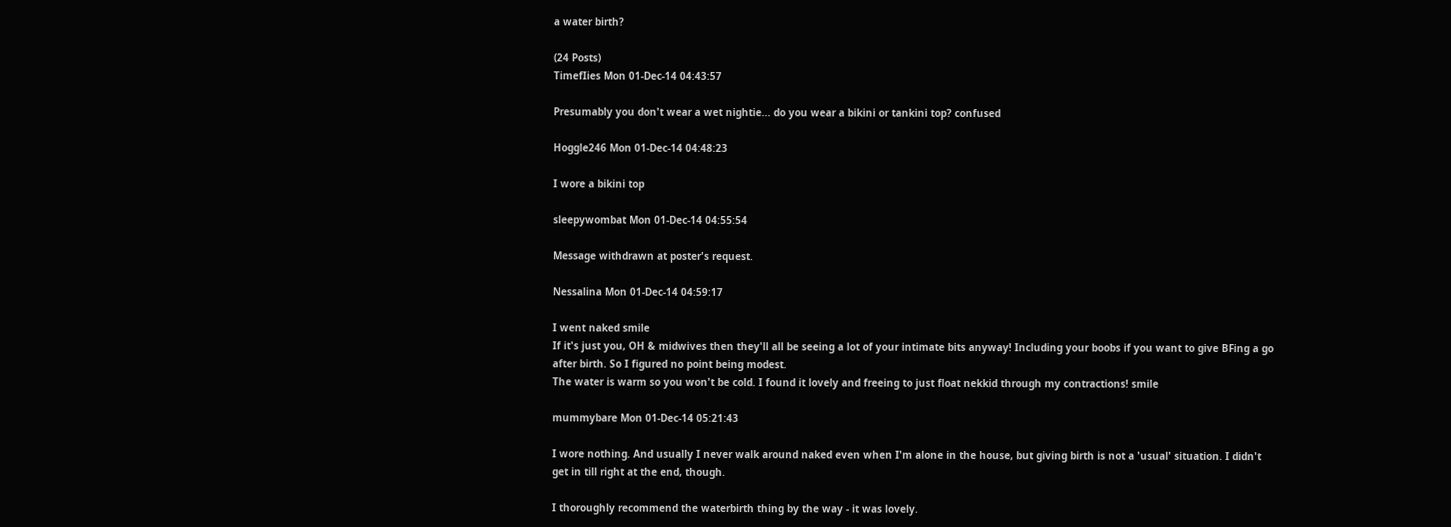a water birth?

(24 Posts)
TimefIies Mon 01-Dec-14 04:43:57

Presumably you don't wear a wet nightie... do you wear a bikini or tankini top? confused

Hoggle246 Mon 01-Dec-14 04:48:23

I wore a bikini top

sleepywombat Mon 01-Dec-14 04:55:54

Message withdrawn at poster's request.

Nessalina Mon 01-Dec-14 04:59:17

I went naked smile
If it's just you, OH & midwives then they'll all be seeing a lot of your intimate bits anyway! Including your boobs if you want to give BFing a go after birth. So I figured no point being modest.
The water is warm so you won't be cold. I found it lovely and freeing to just float nekkid through my contractions! smile

mummybare Mon 01-Dec-14 05:21:43

I wore nothing. And usually I never walk around naked even when I'm alone in the house, but giving birth is not a 'usual' situation. I didn't get in till right at the end, though.

I thoroughly recommend the waterbirth thing by the way - it was lovely.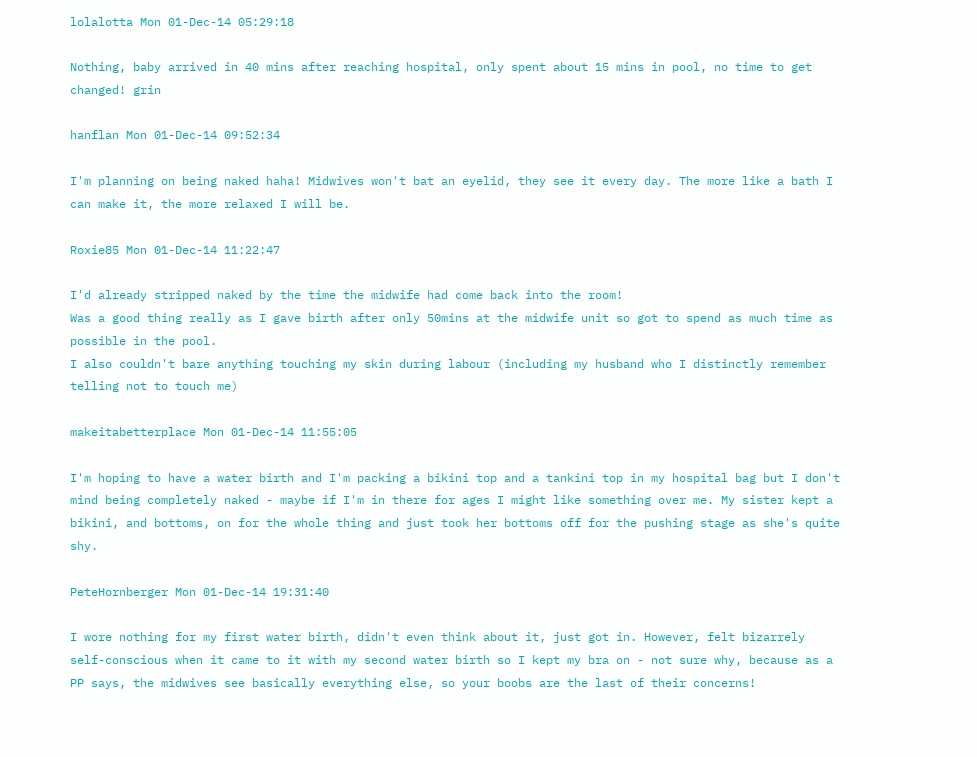lolalotta Mon 01-Dec-14 05:29:18

Nothing, baby arrived in 40 mins after reaching hospital, only spent about 15 mins in pool, no time to get changed! grin

hanflan Mon 01-Dec-14 09:52:34

I'm planning on being naked haha! Midwives won't bat an eyelid, they see it every day. The more like a bath I can make it, the more relaxed I will be.

Roxie85 Mon 01-Dec-14 11:22:47

I'd already stripped naked by the time the midwife had come back into the room!
Was a good thing really as I gave birth after only 50mins at the midwife unit so got to spend as much time as possible in the pool.
I also couldn't bare anything touching my skin during labour (including my husband who I distinctly remember telling not to touch me)

makeitabetterplace Mon 01-Dec-14 11:55:05

I'm hoping to have a water birth and I'm packing a bikini top and a tankini top in my hospital bag but I don't mind being completely naked - maybe if I'm in there for ages I might like something over me. My sister kept a bikini, and bottoms, on for the whole thing and just took her bottoms off for the pushing stage as she's quite shy.

PeteHornberger Mon 01-Dec-14 19:31:40

I wore nothing for my first water birth, didn't even think about it, just got in. However, felt bizarrely self-conscious when it came to it with my second water birth so I kept my bra on - not sure why, because as a PP says, the midwives see basically everything else, so your boobs are the last of their concerns!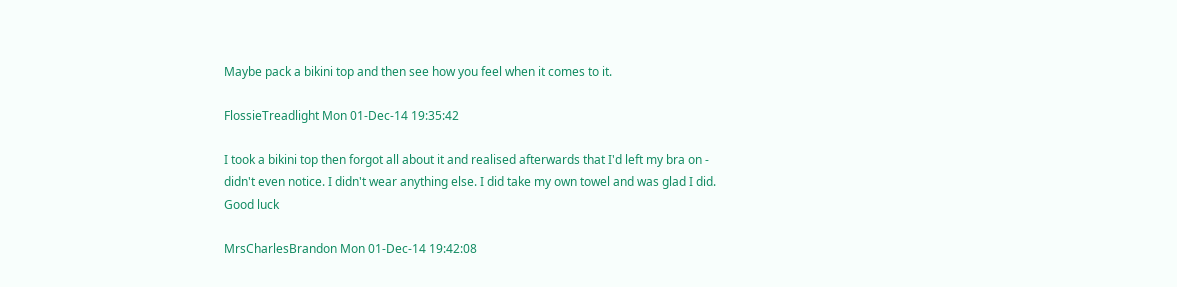Maybe pack a bikini top and then see how you feel when it comes to it.

FlossieTreadlight Mon 01-Dec-14 19:35:42

I took a bikini top then forgot all about it and realised afterwards that I'd left my bra on - didn't even notice. I didn't wear anything else. I did take my own towel and was glad I did. Good luck

MrsCharlesBrandon Mon 01-Dec-14 19:42:08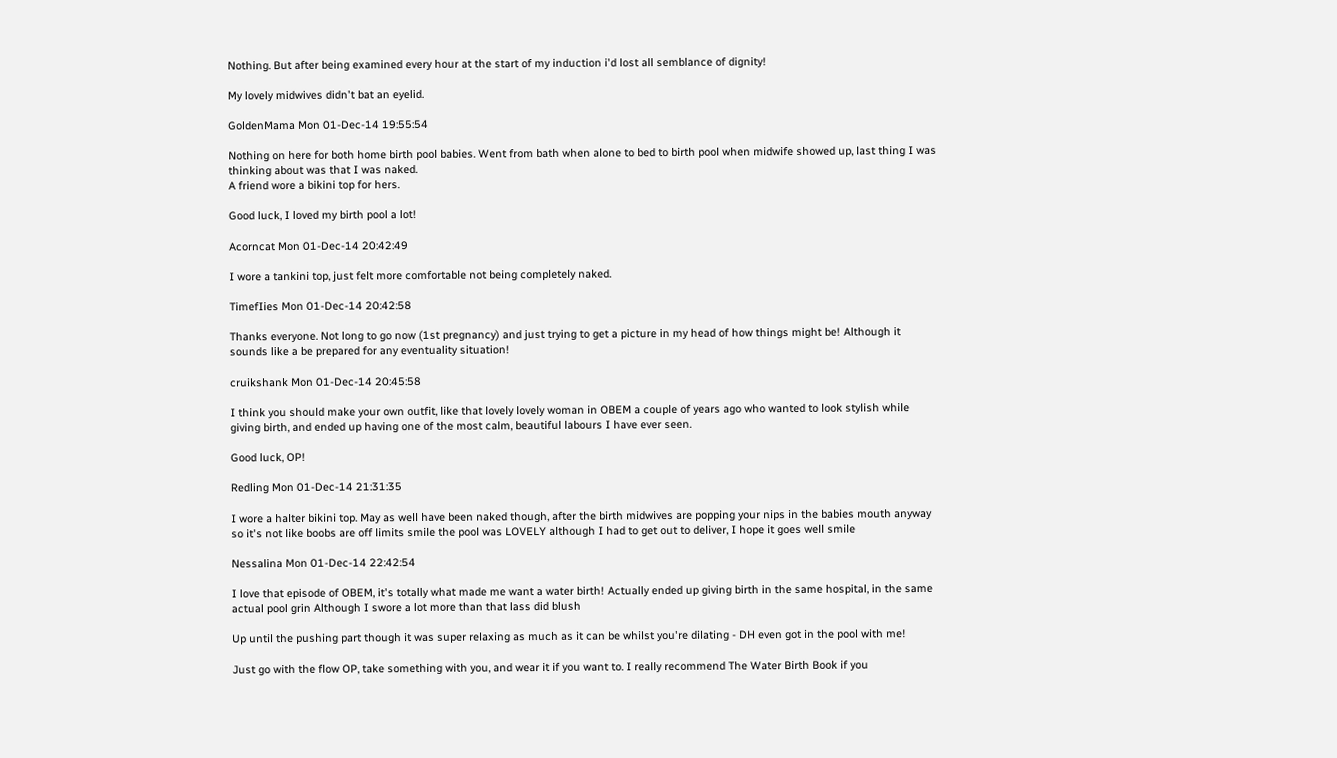Nothing. But after being examined every hour at the start of my induction i'd lost all semblance of dignity!

My lovely midwives didn't bat an eyelid.

GoldenMama Mon 01-Dec-14 19:55:54

Nothing on here for both home birth pool babies. Went from bath when alone to bed to birth pool when midwife showed up, last thing I was thinking about was that I was naked.
A friend wore a bikini top for hers.

Good luck, I loved my birth pool a lot!

Acorncat Mon 01-Dec-14 20:42:49

I wore a tankini top, just felt more comfortable not being completely naked.

TimefIies Mon 01-Dec-14 20:42:58

Thanks everyone. Not long to go now (1st pregnancy) and just trying to get a picture in my head of how things might be! Although it sounds like a be prepared for any eventuality situation!

cruikshank Mon 01-Dec-14 20:45:58

I think you should make your own outfit, like that lovely lovely woman in OBEM a couple of years ago who wanted to look stylish while giving birth, and ended up having one of the most calm, beautiful labours I have ever seen.

Good luck, OP!

Redling Mon 01-Dec-14 21:31:35

I wore a halter bikini top. May as well have been naked though, after the birth midwives are popping your nips in the babies mouth anyway so it's not like boobs are off limits smile the pool was LOVELY although I had to get out to deliver, I hope it goes well smile

Nessalina Mon 01-Dec-14 22:42:54

I love that episode of OBEM, it's totally what made me want a water birth! Actually ended up giving birth in the same hospital, in the same actual pool grin Although I swore a lot more than that lass did blush

Up until the pushing part though it was super relaxing as much as it can be whilst you're dilating - DH even got in the pool with me!

Just go with the flow OP, take something with you, and wear it if you want to. I really recommend The Water Birth Book if you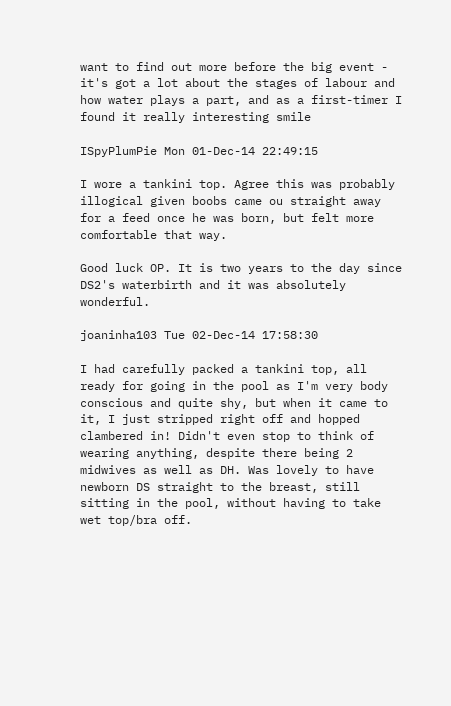want to find out more before the big event - it's got a lot about the stages of labour and how water plays a part, and as a first-timer I found it really interesting smile

ISpyPlumPie Mon 01-Dec-14 22:49:15

I wore a tankini top. Agree this was probably illogical given boobs came ou straight away for a feed once he was born, but felt more comfortable that way.

Good luck OP. It is two years to the day since DS2's waterbirth and it was absolutely wonderful.

joaninha103 Tue 02-Dec-14 17:58:30

I had carefully packed a tankini top, all ready for going in the pool as I'm very body conscious and quite shy, but when it came to it, I just stripped right off and hopped clambered in! Didn't even stop to think of wearing anything, despite there being 2 midwives as well as DH. Was lovely to have newborn DS straight to the breast, still sitting in the pool, without having to take wet top/bra off.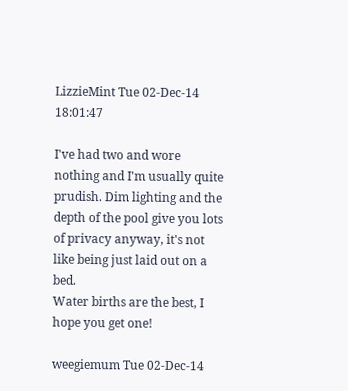LizzieMint Tue 02-Dec-14 18:01:47

I've had two and wore nothing and I'm usually quite prudish. Dim lighting and the depth of the pool give you lots of privacy anyway, it's not like being just laid out on a bed.
Water births are the best, I hope you get one!

weegiemum Tue 02-Dec-14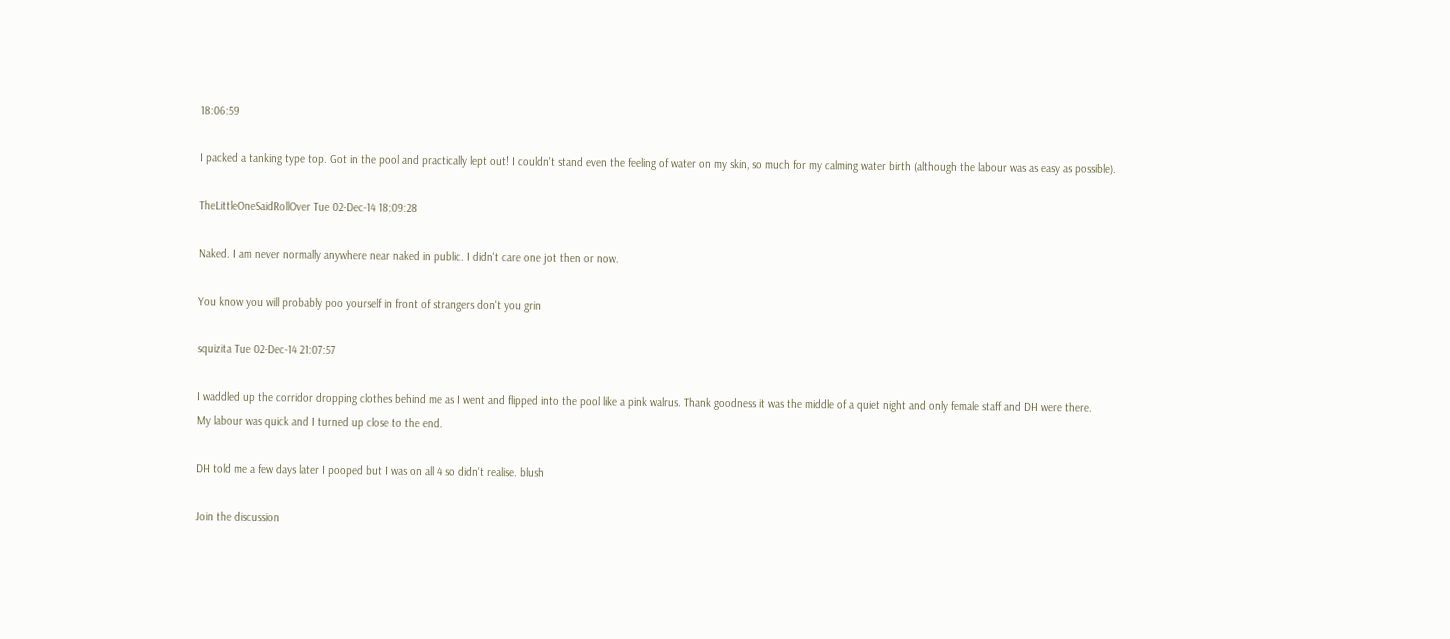18:06:59

I packed a tanking type top. Got in the pool and practically lept out! I couldn't stand even the feeling of water on my skin, so much for my calming water birth (although the labour was as easy as possible).

TheLittleOneSaidRollOver Tue 02-Dec-14 18:09:28

Naked. I am never normally anywhere near naked in public. I didn't care one jot then or now.

You know you will probably poo yourself in front of strangers don't you grin

squizita Tue 02-Dec-14 21:07:57

I waddled up the corridor dropping clothes behind me as I went and flipped into the pool like a pink walrus. Thank goodness it was the middle of a quiet night and only female staff and DH were there.
My labour was quick and I turned up close to the end.

DH told me a few days later I pooped but I was on all 4 so didn't realise. blush

Join the discussion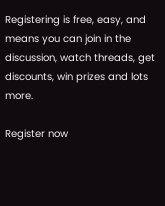Registering is free, easy, and means you can join in the discussion, watch threads, get discounts, win prizes and lots more.

Register now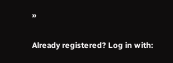»

Already registered? Log in with: